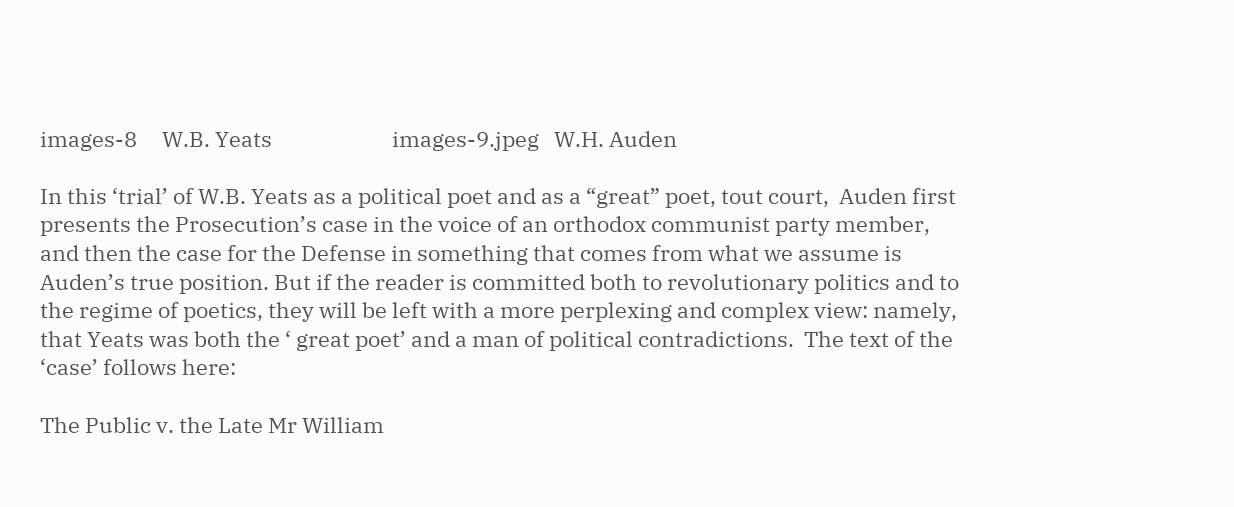images-8     W.B. Yeats                        images-9.jpeg   W.H. Auden

In this ‘trial’ of W.B. Yeats as a political poet and as a “great” poet, tout court,  Auden first presents the Prosecution’s case in the voice of an orthodox communist party member, and then the case for the Defense in something that comes from what we assume is Auden’s true position. But if the reader is committed both to revolutionary politics and to the regime of poetics, they will be left with a more perplexing and complex view: namely, that Yeats was both the ‘ great poet’ and a man of political contradictions.  The text of the ‘case’ follows here:

The Public v. the Late Mr William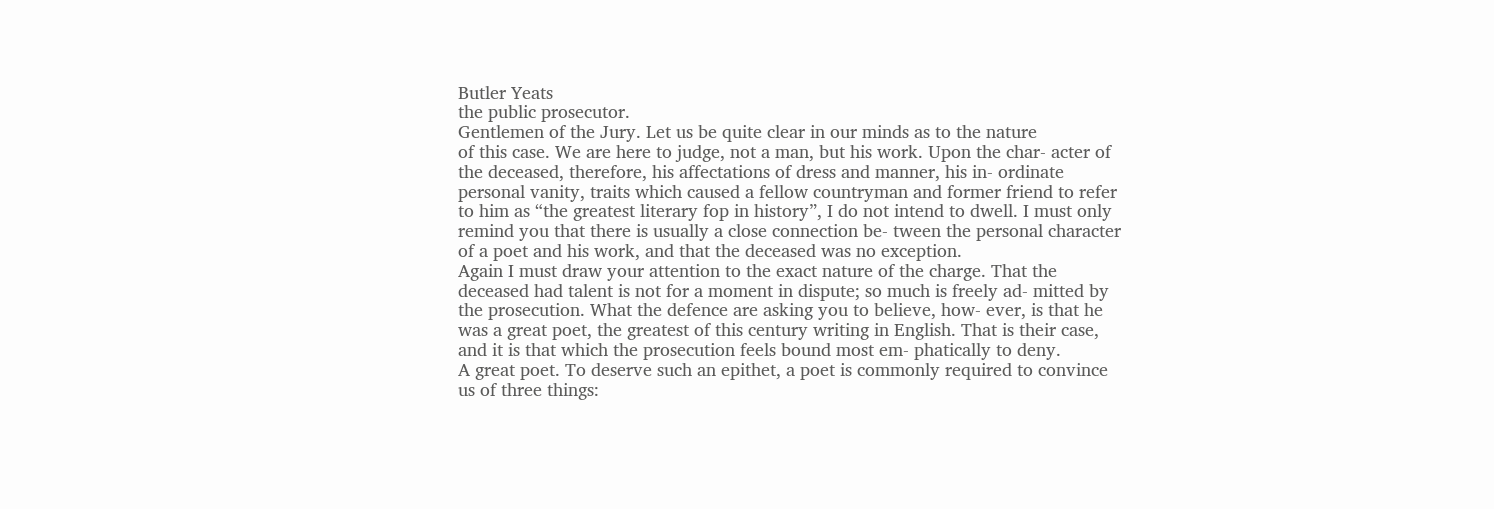Butler Yeats
the public prosecutor.
Gentlemen of the Jury. Let us be quite clear in our minds as to the nature
of this case. We are here to judge, not a man, but his work. Upon the char- acter of the deceased, therefore, his affectations of dress and manner, his in- ordinate personal vanity, traits which caused a fellow countryman and former friend to refer to him as “the greatest literary fop in history”, I do not intend to dwell. I must only remind you that there is usually a close connection be- tween the personal character of a poet and his work, and that the deceased was no exception.
Again I must draw your attention to the exact nature of the charge. That the deceased had talent is not for a moment in dispute; so much is freely ad- mitted by the prosecution. What the defence are asking you to believe, how- ever, is that he was a great poet, the greatest of this century writing in English. That is their case, and it is that which the prosecution feels bound most em- phatically to deny.
A great poet. To deserve such an epithet, a poet is commonly required to convince us of three things: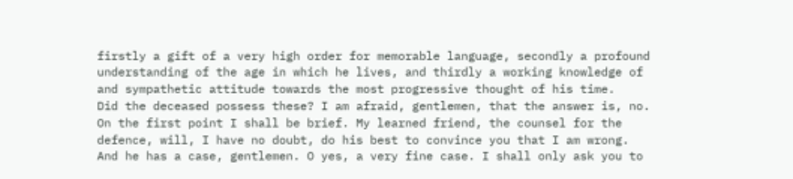firstly a gift of a very high order for memorable language, secondly a profound understanding of the age in which he lives, and thirdly a working knowledge of and sympathetic attitude towards the most progressive thought of his time.
Did the deceased possess these? I am afraid, gentlemen, that the answer is, no.
On the first point I shall be brief. My learned friend, the counsel for the defence, will, I have no doubt, do his best to convince you that I am wrong. And he has a case, gentlemen. O yes, a very fine case. I shall only ask you to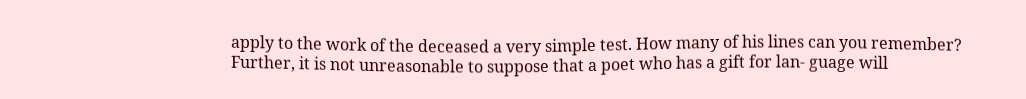apply to the work of the deceased a very simple test. How many of his lines can you remember?
Further, it is not unreasonable to suppose that a poet who has a gift for lan- guage will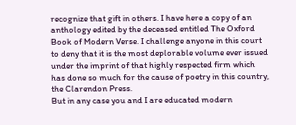recognize that gift in others. I have here a copy of an anthology edited by the deceased entitled The Oxford Book of Modern Verse. I challenge anyone in this court to deny that it is the most deplorable volume ever issued under the imprint of that highly respected firm which has done so much for the cause of poetry in this country, the Clarendon Press.
But in any case you and I are educated modern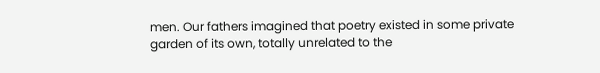men. Our fathers imagined that poetry existed in some private garden of its own, totally unrelated to the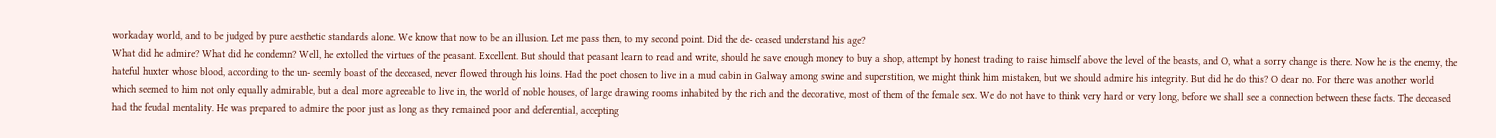workaday world, and to be judged by pure aesthetic standards alone. We know that now to be an illusion. Let me pass then, to my second point. Did the de- ceased understand his age?
What did he admire? What did he condemn? Well, he extolled the virtues of the peasant. Excellent. But should that peasant learn to read and write, should he save enough money to buy a shop, attempt by honest trading to raise himself above the level of the beasts, and O, what a sorry change is there. Now he is the enemy, the hateful huxter whose blood, according to the un- seemly boast of the deceased, never flowed through his loins. Had the poet chosen to live in a mud cabin in Galway among swine and superstition, we might think him mistaken, but we should admire his integrity. But did he do this? O dear no. For there was another world which seemed to him not only equally admirable, but a deal more agreeable to live in, the world of noble houses, of large drawing rooms inhabited by the rich and the decorative, most of them of the female sex. We do not have to think very hard or very long, before we shall see a connection between these facts. The deceased had the feudal mentality. He was prepared to admire the poor just as long as they remained poor and deferential, accepting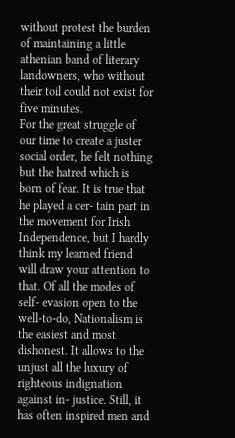without protest the burden of maintaining a little athenian band of literary landowners, who without their toil could not exist for five minutes.
For the great struggle of our time to create a juster social order, he felt nothing but the hatred which is born of fear. It is true that he played a cer- tain part in the movement for Irish Independence, but I hardly think my learned friend will draw your attention to that. Of all the modes of self- evasion open to the well-to-do, Nationalism is the easiest and most dishonest. It allows to the unjust all the luxury of righteous indignation against in- justice. Still, it has often inspired men and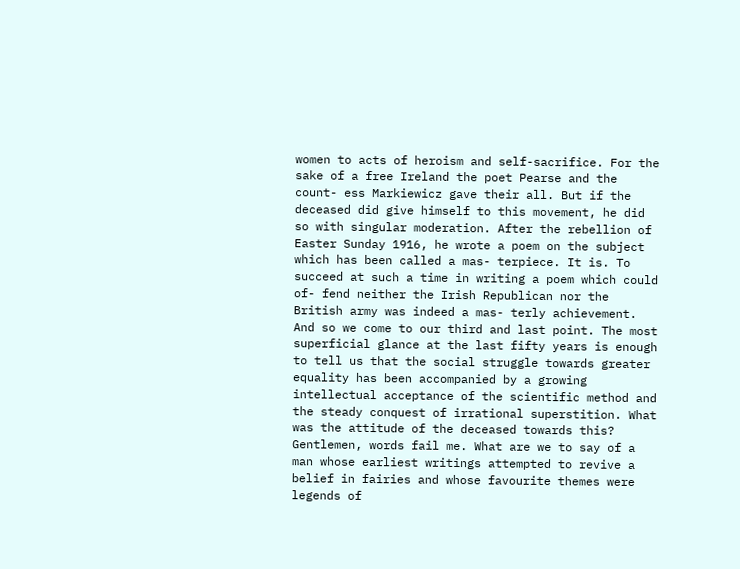women to acts of heroism and self-sacrifice. For the sake of a free Ireland the poet Pearse and the count- ess Markiewicz gave their all. But if the deceased did give himself to this movement, he did so with singular moderation. After the rebellion of Easter Sunday 1916, he wrote a poem on the subject which has been called a mas- terpiece. It is. To succeed at such a time in writing a poem which could of- fend neither the Irish Republican nor the British army was indeed a mas- terly achievement.
And so we come to our third and last point. The most superficial glance at the last fifty years is enough to tell us that the social struggle towards greater equality has been accompanied by a growing intellectual acceptance of the scientific method and the steady conquest of irrational superstition. What was the attitude of the deceased towards this? Gentlemen, words fail me. What are we to say of a man whose earliest writings attempted to revive a belief in fairies and whose favourite themes were legends of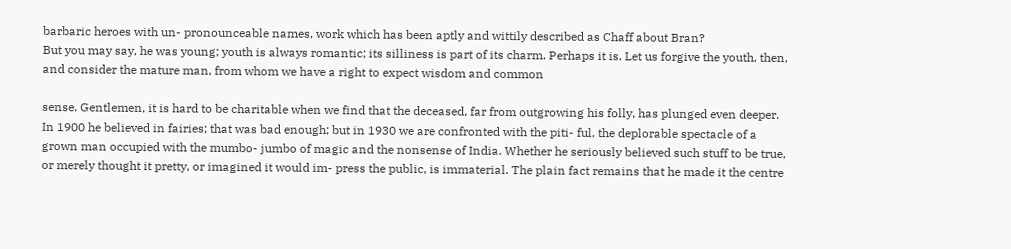barbaric heroes with un- pronounceable names, work which has been aptly and wittily described as Chaff about Bran?
But you may say, he was young; youth is always romantic; its silliness is part of its charm. Perhaps it is. Let us forgive the youth, then, and consider the mature man, from whom we have a right to expect wisdom and common

sense. Gentlemen, it is hard to be charitable when we find that the deceased, far from outgrowing his folly, has plunged even deeper. In 1900 he believed in fairies; that was bad enough; but in 1930 we are confronted with the piti- ful, the deplorable spectacle of a grown man occupied with the mumbo- jumbo of magic and the nonsense of India. Whether he seriously believed such stuff to be true, or merely thought it pretty, or imagined it would im- press the public, is immaterial. The plain fact remains that he made it the centre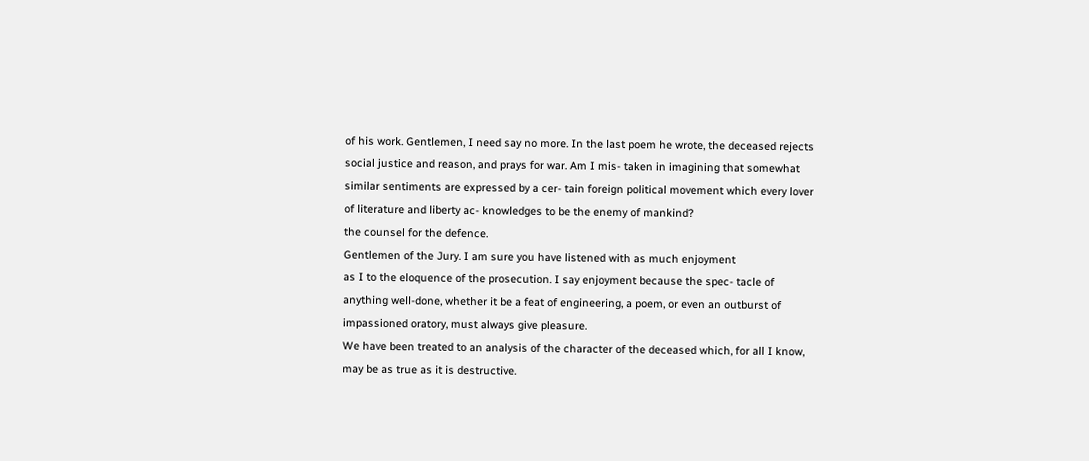of his work. Gentlemen, I need say no more. In the last poem he wrote, the deceased rejects social justice and reason, and prays for war. Am I mis- taken in imagining that somewhat similar sentiments are expressed by a cer- tain foreign political movement which every lover of literature and liberty ac- knowledges to be the enemy of mankind?
the counsel for the defence.
Gentlemen of the Jury. I am sure you have listened with as much enjoyment
as I to the eloquence of the prosecution. I say enjoyment because the spec- tacle of anything well-done, whether it be a feat of engineering, a poem, or even an outburst of impassioned oratory, must always give pleasure.
We have been treated to an analysis of the character of the deceased which, for all I know, may be as true as it is destructive.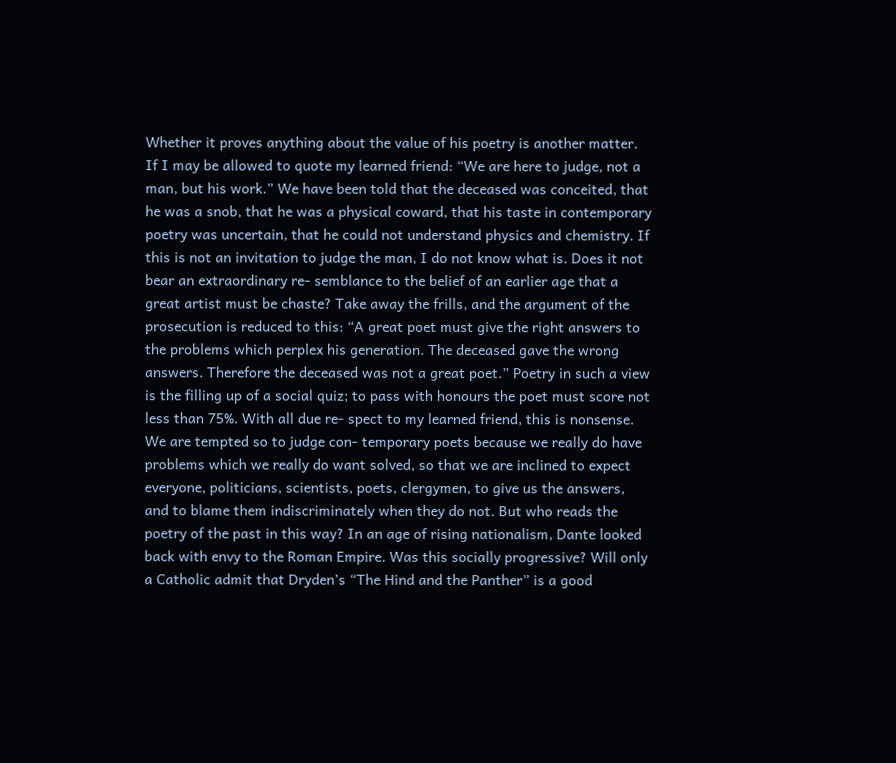Whether it proves anything about the value of his poetry is another matter. If I may be allowed to quote my learned friend: “We are here to judge, not a man, but his work.” We have been told that the deceased was conceited, that he was a snob, that he was a physical coward, that his taste in contemporary poetry was uncertain, that he could not understand physics and chemistry. If this is not an invitation to judge the man, I do not know what is. Does it not bear an extraordinary re- semblance to the belief of an earlier age that a great artist must be chaste? Take away the frills, and the argument of the prosecution is reduced to this: “A great poet must give the right answers to the problems which perplex his generation. The deceased gave the wrong answers. Therefore the deceased was not a great poet.” Poetry in such a view is the filling up of a social quiz; to pass with honours the poet must score not less than 75%. With all due re- spect to my learned friend, this is nonsense. We are tempted so to judge con- temporary poets because we really do have problems which we really do want solved, so that we are inclined to expect everyone, politicians, scientists, poets, clergymen, to give us the answers, and to blame them indiscriminately when they do not. But who reads the poetry of the past in this way? In an age of rising nationalism, Dante looked back with envy to the Roman Empire. Was this socially progressive? Will only a Catholic admit that Dryden’s “The Hind and the Panther” is a good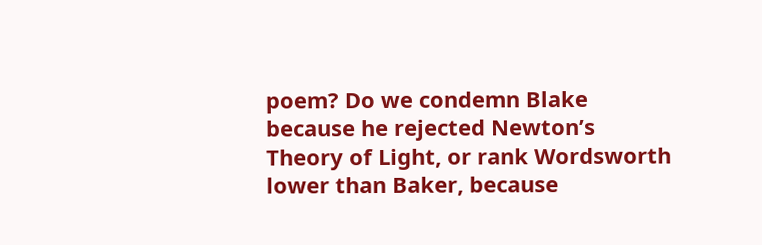poem? Do we condemn Blake because he rejected Newton’s Theory of Light, or rank Wordsworth lower than Baker, because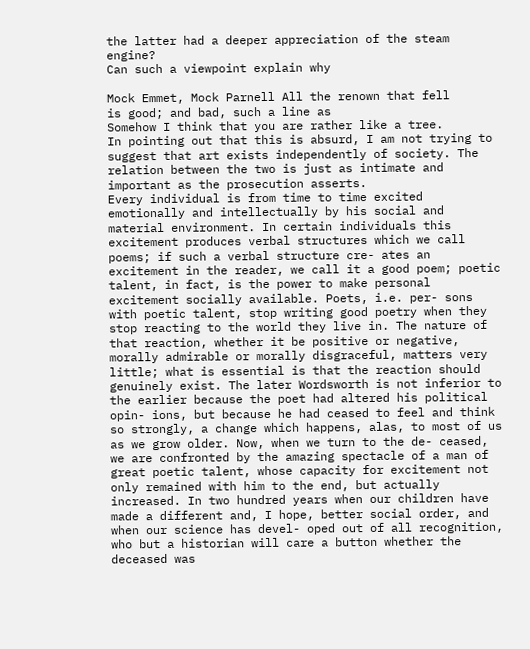the latter had a deeper appreciation of the steam engine?
Can such a viewpoint explain why

Mock Emmet, Mock Parnell All the renown that fell
is good; and bad, such a line as
Somehow I think that you are rather like a tree.
In pointing out that this is absurd, I am not trying to suggest that art exists independently of society. The relation between the two is just as intimate and important as the prosecution asserts.
Every individual is from time to time excited emotionally and intellectually by his social and material environment. In certain individuals this excitement produces verbal structures which we call poems; if such a verbal structure cre- ates an excitement in the reader, we call it a good poem; poetic talent, in fact, is the power to make personal excitement socially available. Poets, i.e. per- sons with poetic talent, stop writing good poetry when they stop reacting to the world they live in. The nature of that reaction, whether it be positive or negative, morally admirable or morally disgraceful, matters very little; what is essential is that the reaction should genuinely exist. The later Wordsworth is not inferior to the earlier because the poet had altered his political opin- ions, but because he had ceased to feel and think so strongly, a change which happens, alas, to most of us as we grow older. Now, when we turn to the de- ceased, we are confronted by the amazing spectacle of a man of great poetic talent, whose capacity for excitement not only remained with him to the end, but actually increased. In two hundred years when our children have made a different and, I hope, better social order, and when our science has devel- oped out of all recognition, who but a historian will care a button whether the deceased was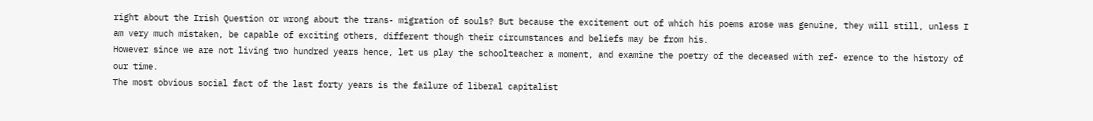right about the Irish Question or wrong about the trans- migration of souls? But because the excitement out of which his poems arose was genuine, they will still, unless I am very much mistaken, be capable of exciting others, different though their circumstances and beliefs may be from his.
However since we are not living two hundred years hence, let us play the schoolteacher a moment, and examine the poetry of the deceased with ref- erence to the history of our time.
The most obvious social fact of the last forty years is the failure of liberal capitalist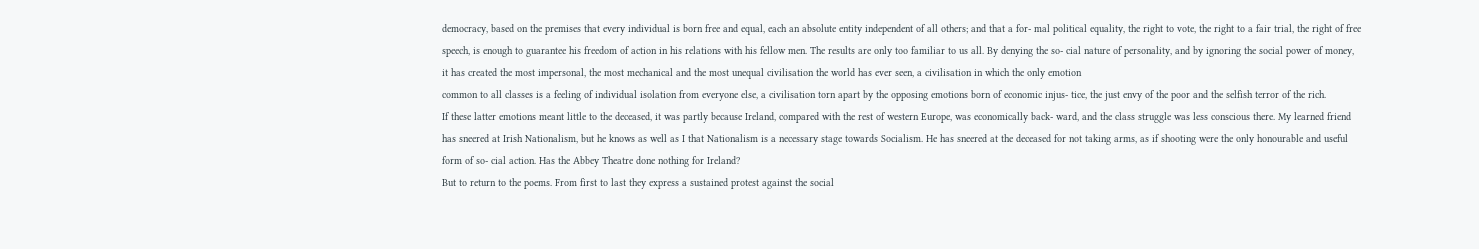democracy, based on the premises that every individual is born free and equal, each an absolute entity independent of all others; and that a for- mal political equality, the right to vote, the right to a fair trial, the right of free speech, is enough to guarantee his freedom of action in his relations with his fellow men. The results are only too familiar to us all. By denying the so- cial nature of personality, and by ignoring the social power of money, it has created the most impersonal, the most mechanical and the most unequal civilisation the world has ever seen, a civilisation in which the only emotion
common to all classes is a feeling of individual isolation from everyone else, a civilisation torn apart by the opposing emotions born of economic injus- tice, the just envy of the poor and the selfish terror of the rich.
If these latter emotions meant little to the deceased, it was partly because Ireland, compared with the rest of western Europe, was economically back- ward, and the class struggle was less conscious there. My learned friend has sneered at Irish Nationalism, but he knows as well as I that Nationalism is a necessary stage towards Socialism. He has sneered at the deceased for not taking arms, as if shooting were the only honourable and useful form of so- cial action. Has the Abbey Theatre done nothing for Ireland?
But to return to the poems. From first to last they express a sustained protest against the social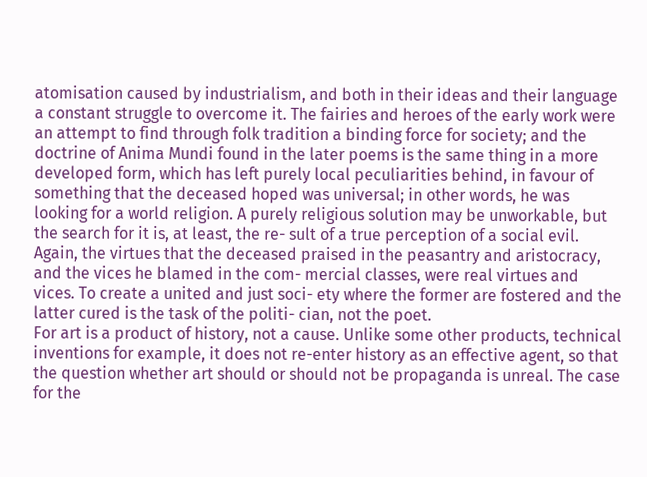atomisation caused by industrialism, and both in their ideas and their language a constant struggle to overcome it. The fairies and heroes of the early work were an attempt to find through folk tradition a binding force for society; and the doctrine of Anima Mundi found in the later poems is the same thing in a more developed form, which has left purely local peculiarities behind, in favour of something that the deceased hoped was universal; in other words, he was looking for a world religion. A purely religious solution may be unworkable, but the search for it is, at least, the re- sult of a true perception of a social evil. Again, the virtues that the deceased praised in the peasantry and aristocracy, and the vices he blamed in the com- mercial classes, were real virtues and vices. To create a united and just soci- ety where the former are fostered and the latter cured is the task of the politi- cian, not the poet.
For art is a product of history, not a cause. Unlike some other products, technical inventions for example, it does not re-enter history as an effective agent, so that the question whether art should or should not be propaganda is unreal. The case for the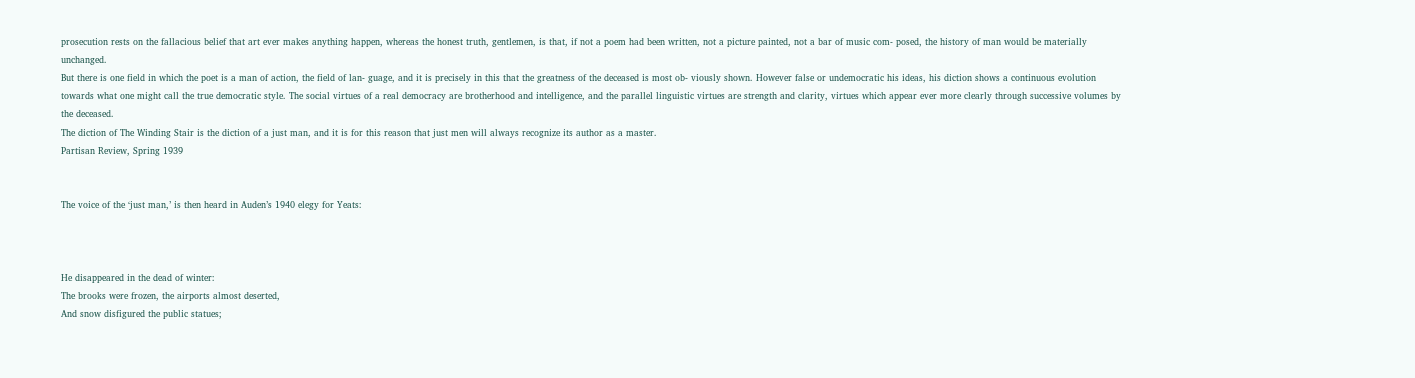prosecution rests on the fallacious belief that art ever makes anything happen, whereas the honest truth, gentlemen, is that, if not a poem had been written, not a picture painted, not a bar of music com- posed, the history of man would be materially unchanged.
But there is one field in which the poet is a man of action, the field of lan- guage, and it is precisely in this that the greatness of the deceased is most ob- viously shown. However false or undemocratic his ideas, his diction shows a continuous evolution towards what one might call the true democratic style. The social virtues of a real democracy are brotherhood and intelligence, and the parallel linguistic virtues are strength and clarity, virtues which appear ever more clearly through successive volumes by the deceased.
The diction of The Winding Stair is the diction of a just man, and it is for this reason that just men will always recognize its author as a master.
Partisan Review, Spring 1939


The voice of the ‘just man,’ is then heard in Auden’s 1940 elegy for Yeats:



He disappeared in the dead of winter:
The brooks were frozen, the airports almost deserted,
And snow disfigured the public statues;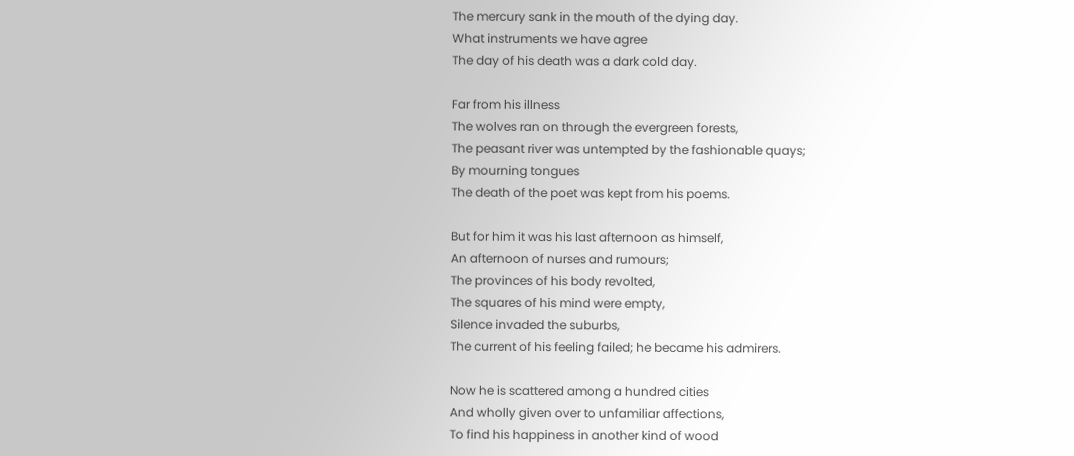The mercury sank in the mouth of the dying day.
What instruments we have agree
The day of his death was a dark cold day.

Far from his illness
The wolves ran on through the evergreen forests,
The peasant river was untempted by the fashionable quays;
By mourning tongues
The death of the poet was kept from his poems.

But for him it was his last afternoon as himself,
An afternoon of nurses and rumours;
The provinces of his body revolted,
The squares of his mind were empty,
Silence invaded the suburbs,
The current of his feeling failed; he became his admirers.

Now he is scattered among a hundred cities
And wholly given over to unfamiliar affections,
To find his happiness in another kind of wood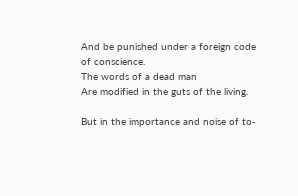And be punished under a foreign code of conscience.
The words of a dead man
Are modified in the guts of the living.

But in the importance and noise of to-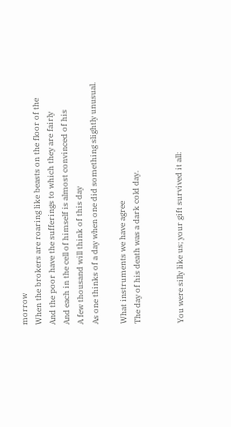morrow
When the brokers are roaring like beasts on the floor of the
And the poor have the sufferings to which they are fairly
And each in the cell of himself is almost convinced of his
A few thousand will think of this day
As one thinks of a day when one did something slightly unusual.

What instruments we have agree
The day of his death was a dark cold day.


You were silly like us; your gift survived it all: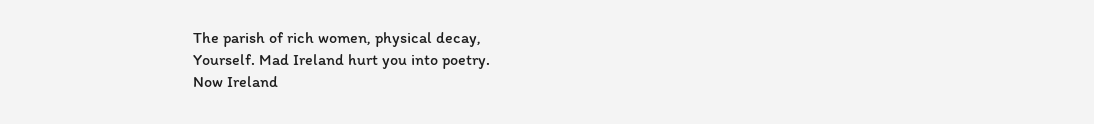The parish of rich women, physical decay,
Yourself. Mad Ireland hurt you into poetry.
Now Ireland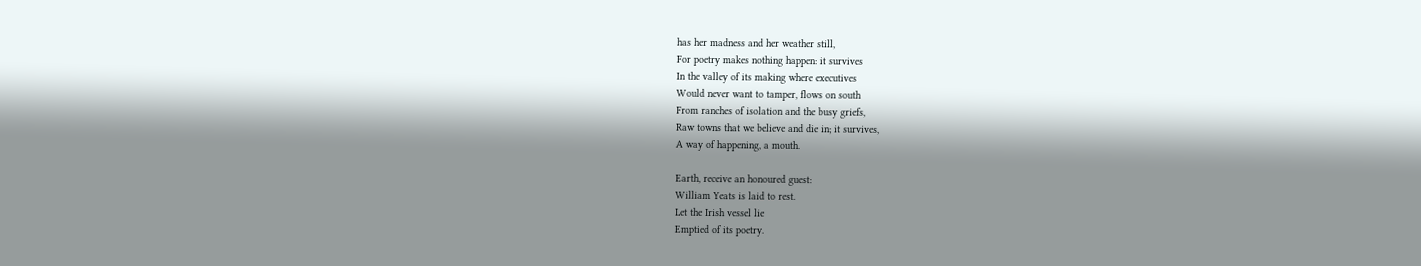has her madness and her weather still,
For poetry makes nothing happen: it survives
In the valley of its making where executives
Would never want to tamper, flows on south
From ranches of isolation and the busy griefs,
Raw towns that we believe and die in; it survives,
A way of happening, a mouth.

Earth, receive an honoured guest:
William Yeats is laid to rest.
Let the Irish vessel lie
Emptied of its poetry.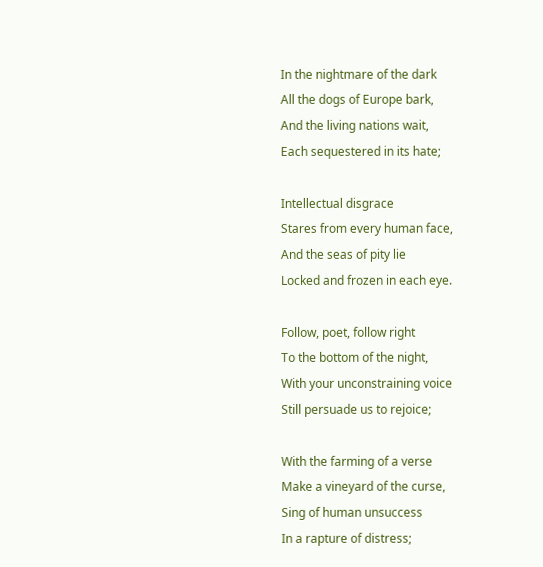In the nightmare of the dark
All the dogs of Europe bark,
And the living nations wait,
Each sequestered in its hate;

Intellectual disgrace
Stares from every human face,
And the seas of pity lie
Locked and frozen in each eye.

Follow, poet, follow right
To the bottom of the night,
With your unconstraining voice
Still persuade us to rejoice;

With the farming of a verse
Make a vineyard of the curse,
Sing of human unsuccess
In a rapture of distress;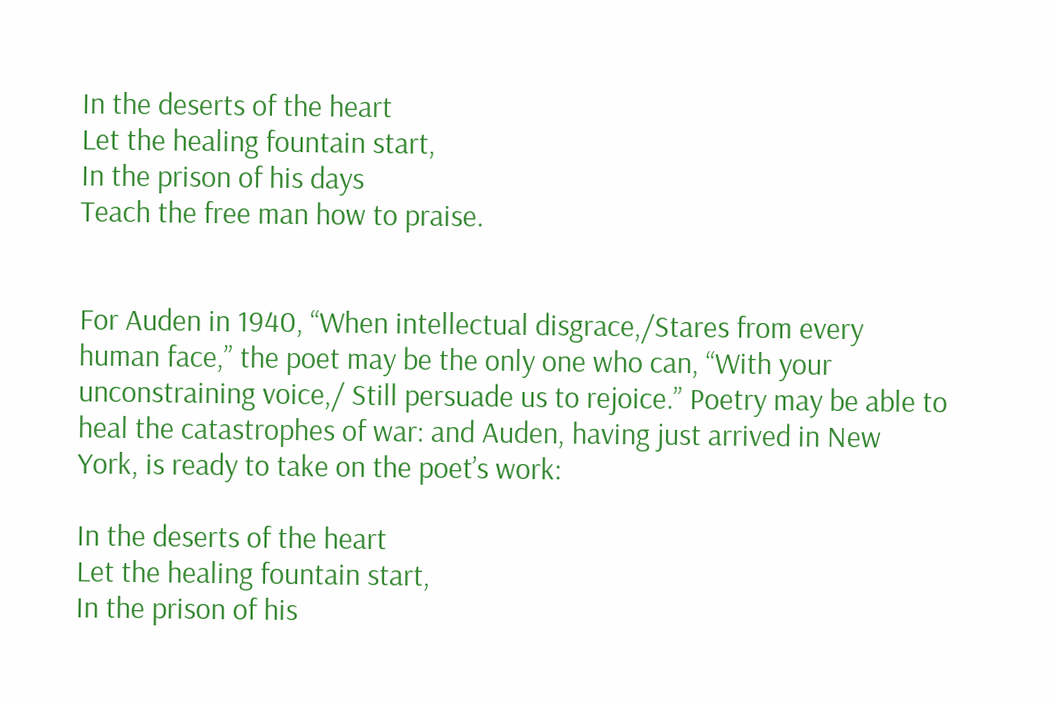In the deserts of the heart
Let the healing fountain start,
In the prison of his days
Teach the free man how to praise.


For Auden in 1940, “When intellectual disgrace,/Stares from every human face,” the poet may be the only one who can, “With your unconstraining voice,/ Still persuade us to rejoice.” Poetry may be able to heal the catastrophes of war: and Auden, having just arrived in New York, is ready to take on the poet’s work:

In the deserts of the heart
Let the healing fountain start,
In the prison of his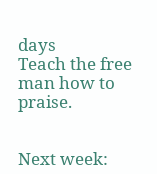days
Teach the free man how to praise.


Next week: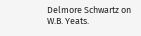Delmore Schwartz on W.B. Yeats.